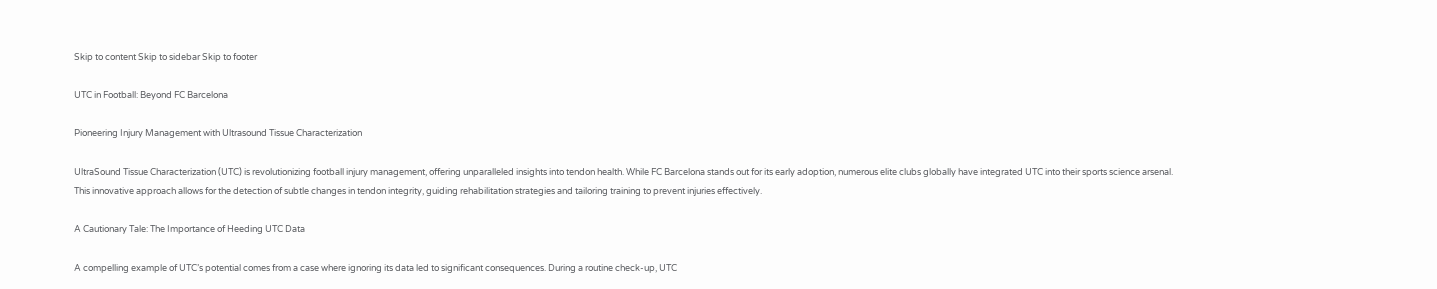Skip to content Skip to sidebar Skip to footer

UTC in Football: Beyond FC Barcelona

Pioneering Injury Management with Ultrasound Tissue Characterization

UltraSound Tissue Characterization (UTC) is revolutionizing football injury management, offering unparalleled insights into tendon health. While FC Barcelona stands out for its early adoption, numerous elite clubs globally have integrated UTC into their sports science arsenal. This innovative approach allows for the detection of subtle changes in tendon integrity, guiding rehabilitation strategies and tailoring training to prevent injuries effectively.

A Cautionary Tale: The Importance of Heeding UTC Data

A compelling example of UTC’s potential comes from a case where ignoring its data led to significant consequences. During a routine check-up, UTC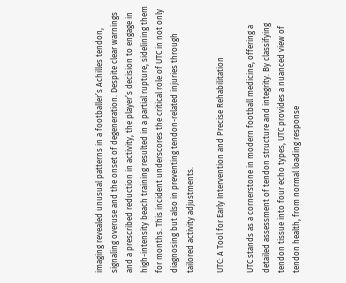imaging revealed unusual patterns in a footballer’s Achilles tendon, signaling overuse and the onset of degeneration. Despite clear warnings and a prescribed reduction in activity, the player’s decision to engage in high-intensity beach training resulted in a partial rupture, sidelining them for months. This incident underscores the critical role of UTC in not only diagnosing but also in preventing tendon-related injuries through tailored activity adjustments.

UTC: A Tool for Early Intervention and Precise Rehabilitation

UTC stands as a cornerstone in modern football medicine, offering a detailed assessment of tendon structure and integrity. By classifying tendon tissue into four echo types, UTC provides a nuanced view of tendon health, from normal loading response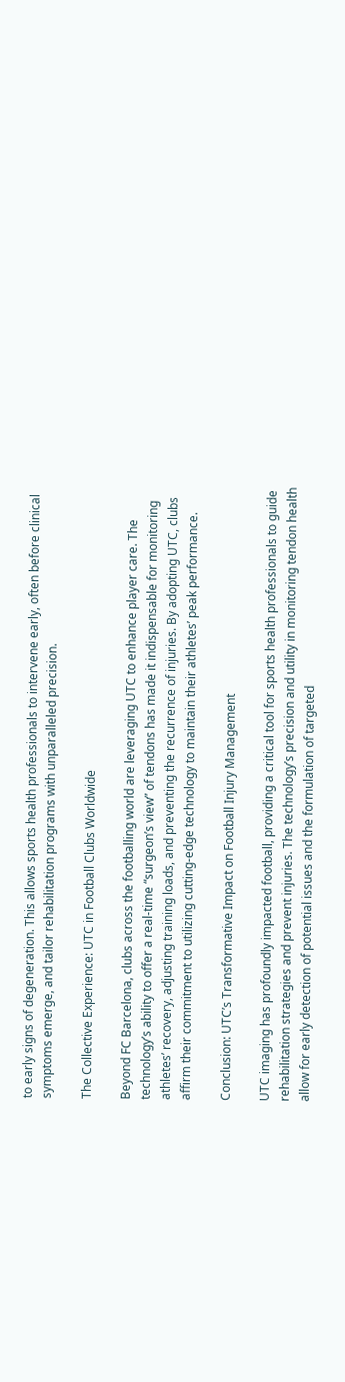to early signs of degeneration. This allows sports health professionals to intervene early, often before clinical symptoms emerge, and tailor rehabilitation programs with unparalleled precision.

The Collective Experience: UTC in Football Clubs Worldwide

Beyond FC Barcelona, clubs across the footballing world are leveraging UTC to enhance player care. The technology’s ability to offer a real-time “surgeon’s view” of tendons has made it indispensable for monitoring athletes’ recovery, adjusting training loads, and preventing the recurrence of injuries. By adopting UTC, clubs affirm their commitment to utilizing cutting-edge technology to maintain their athletes’ peak performance.

Conclusion: UTC’s Transformative Impact on Football Injury Management

UTC imaging has profoundly impacted football, providing a critical tool for sports health professionals to guide rehabilitation strategies and prevent injuries. The technology’s precision and utility in monitoring tendon health allow for early detection of potential issues and the formulation of targeted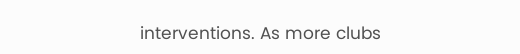interventions. As more clubs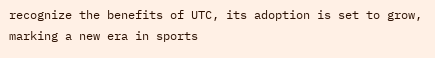recognize the benefits of UTC, its adoption is set to grow, marking a new era in sports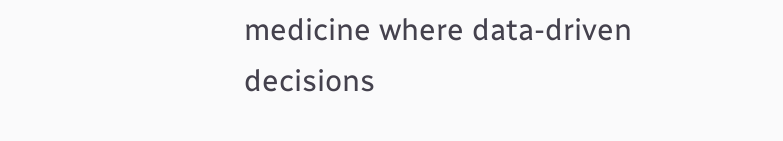medicine where data-driven decisions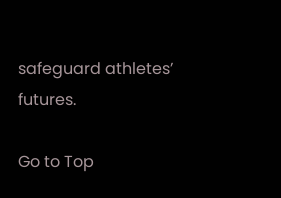safeguard athletes’ futures.

Go to Top